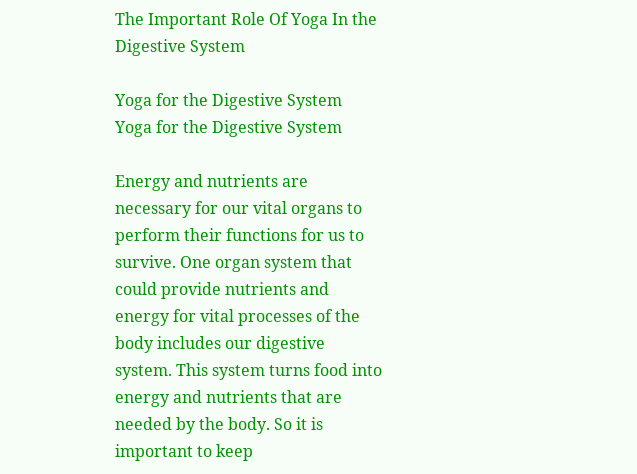The Important Role Of Yoga In the Digestive System

Yoga for the Digestive System
Yoga for the Digestive System

Energy and nutrients are necessary for our vital organs to perform their functions for us to survive. One organ system that could provide nutrients and energy for vital processes of the body includes our digestive system. This system turns food into energy and nutrients that are needed by the body. So it is important to keep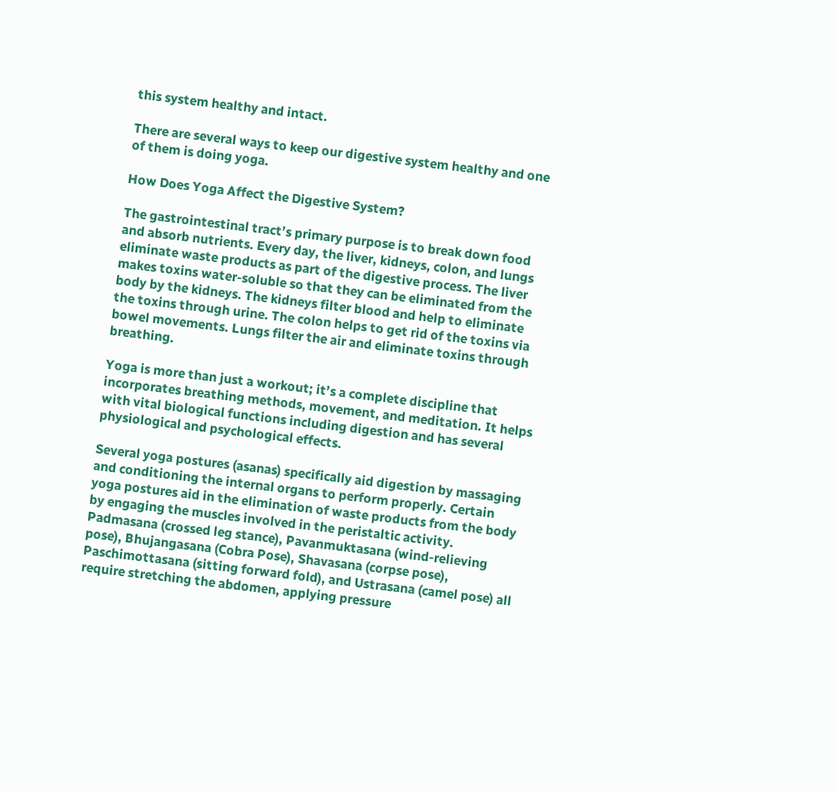this system healthy and intact.

There are several ways to keep our digestive system healthy and one of them is doing yoga.

How Does Yoga Affect the Digestive System?

The gastrointestinal tract’s primary purpose is to break down food and absorb nutrients. Every day, the liver, kidneys, colon, and lungs eliminate waste products as part of the digestive process. The liver makes toxins water-soluble so that they can be eliminated from the body by the kidneys. The kidneys filter blood and help to eliminate the toxins through urine. The colon helps to get rid of the toxins via bowel movements. Lungs filter the air and eliminate toxins through breathing.

Yoga is more than just a workout; it’s a complete discipline that incorporates breathing methods, movement, and meditation. It helps with vital biological functions including digestion and has several physiological and psychological effects.

Several yoga postures (asanas) specifically aid digestion by massaging and conditioning the internal organs to perform properly. Certain yoga postures aid in the elimination of waste products from the body by engaging the muscles involved in the peristaltic activity. Padmasana (crossed leg stance), Pavanmuktasana (wind-relieving pose), Bhujangasana (Cobra Pose), Shavasana (corpse pose), Paschimottasana (sitting forward fold), and Ustrasana (camel pose) all require stretching the abdomen, applying pressure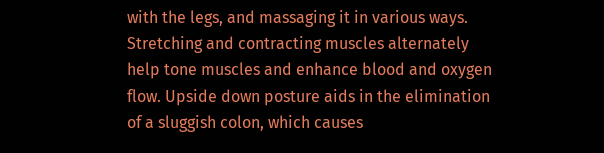with the legs, and massaging it in various ways. Stretching and contracting muscles alternately help tone muscles and enhance blood and oxygen flow. Upside down posture aids in the elimination of a sluggish colon, which causes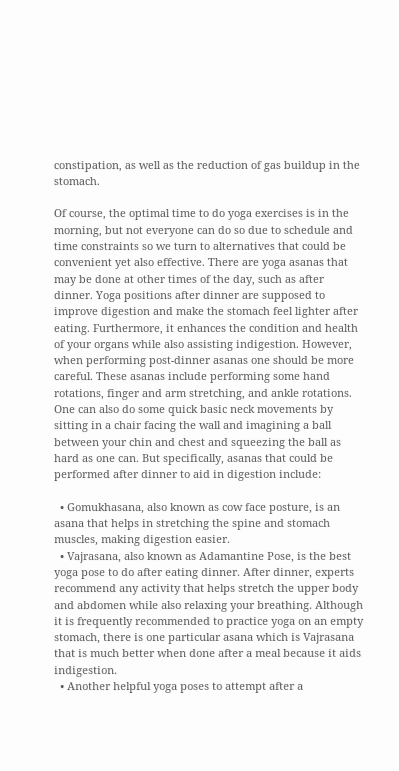constipation, as well as the reduction of gas buildup in the stomach.

Of course, the optimal time to do yoga exercises is in the morning, but not everyone can do so due to schedule and time constraints so we turn to alternatives that could be convenient yet also effective. There are yoga asanas that may be done at other times of the day, such as after dinner. Yoga positions after dinner are supposed to improve digestion and make the stomach feel lighter after eating. Furthermore, it enhances the condition and health of your organs while also assisting indigestion. However, when performing post-dinner asanas one should be more careful. These asanas include performing some hand rotations, finger and arm stretching, and ankle rotations. One can also do some quick basic neck movements by sitting in a chair facing the wall and imagining a ball between your chin and chest and squeezing the ball as hard as one can. But specifically, asanas that could be performed after dinner to aid in digestion include:

  • Gomukhasana, also known as cow face posture, is an asana that helps in stretching the spine and stomach muscles, making digestion easier.
  • Vajrasana, also known as Adamantine Pose, is the best yoga pose to do after eating dinner. After dinner, experts recommend any activity that helps stretch the upper body and abdomen while also relaxing your breathing. Although it is frequently recommended to practice yoga on an empty stomach, there is one particular asana which is Vajrasana that is much better when done after a meal because it aids indigestion.
  • Another helpful yoga poses to attempt after a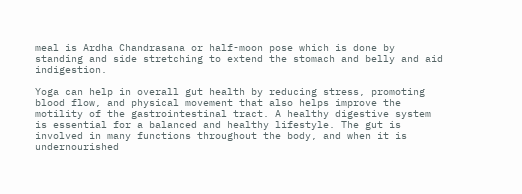meal is Ardha Chandrasana or half-moon pose which is done by standing and side stretching to extend the stomach and belly and aid indigestion.

Yoga can help in overall gut health by reducing stress, promoting blood flow, and physical movement that also helps improve the motility of the gastrointestinal tract. A healthy digestive system is essential for a balanced and healthy lifestyle. The gut is involved in many functions throughout the body, and when it is undernourished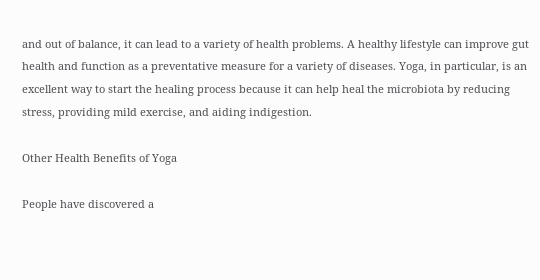and out of balance, it can lead to a variety of health problems. A healthy lifestyle can improve gut health and function as a preventative measure for a variety of diseases. Yoga, in particular, is an excellent way to start the healing process because it can help heal the microbiota by reducing stress, providing mild exercise, and aiding indigestion.

Other Health Benefits of Yoga

People have discovered a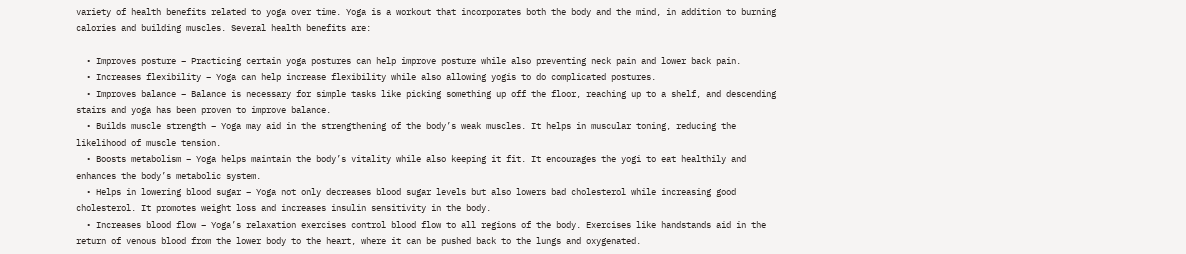variety of health benefits related to yoga over time. Yoga is a workout that incorporates both the body and the mind, in addition to burning calories and building muscles. Several health benefits are:

  • Improves posture – Practicing certain yoga postures can help improve posture while also preventing neck pain and lower back pain.
  • Increases flexibility – Yoga can help increase flexibility while also allowing yogis to do complicated postures.
  • Improves balance – Balance is necessary for simple tasks like picking something up off the floor, reaching up to a shelf, and descending stairs and yoga has been proven to improve balance.
  • Builds muscle strength – Yoga may aid in the strengthening of the body’s weak muscles. It helps in muscular toning, reducing the likelihood of muscle tension.
  • Boosts metabolism – Yoga helps maintain the body’s vitality while also keeping it fit. It encourages the yogi to eat healthily and enhances the body’s metabolic system.
  • Helps in lowering blood sugar – Yoga not only decreases blood sugar levels but also lowers bad cholesterol while increasing good cholesterol. It promotes weight loss and increases insulin sensitivity in the body.
  • Increases blood flow – Yoga’s relaxation exercises control blood flow to all regions of the body. Exercises like handstands aid in the return of venous blood from the lower body to the heart, where it can be pushed back to the lungs and oxygenated.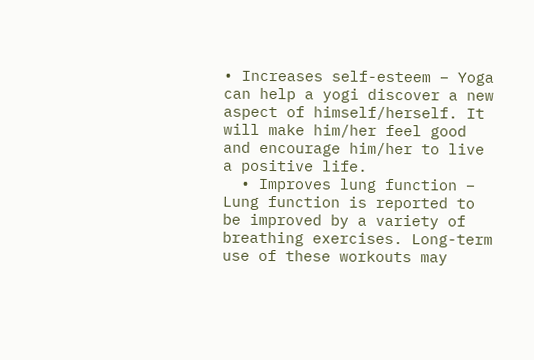• Increases self-esteem – Yoga can help a yogi discover a new aspect of himself/herself. It will make him/her feel good and encourage him/her to live a positive life.
  • Improves lung function – Lung function is reported to be improved by a variety of breathing exercises. Long-term use of these workouts may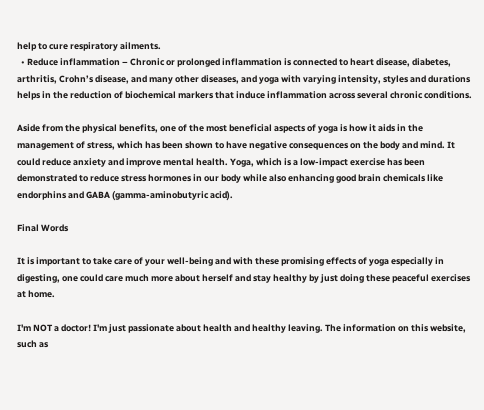help to cure respiratory ailments.
  • Reduce inflammation – Chronic or prolonged inflammation is connected to heart disease, diabetes, arthritis, Crohn’s disease, and many other diseases, and yoga with varying intensity, styles and durations helps in the reduction of biochemical markers that induce inflammation across several chronic conditions.

Aside from the physical benefits, one of the most beneficial aspects of yoga is how it aids in the management of stress, which has been shown to have negative consequences on the body and mind. It could reduce anxiety and improve mental health. Yoga, which is a low-impact exercise has been demonstrated to reduce stress hormones in our body while also enhancing good brain chemicals like endorphins and GABA (gamma-aminobutyric acid).

Final Words

It is important to take care of your well-being and with these promising effects of yoga especially in digesting, one could care much more about herself and stay healthy by just doing these peaceful exercises at home.

I'm NOT a doctor! I'm just passionate about health and healthy leaving. The information on this website, such as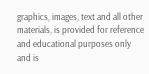graphics, images, text and all other materials, is provided for reference and educational purposes only and is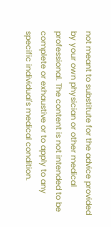not meant to substitute for the advice provided by your own physician or other medical professional. The content is not intended to be complete or exhaustive or to apply to any specific individual's medical condition.